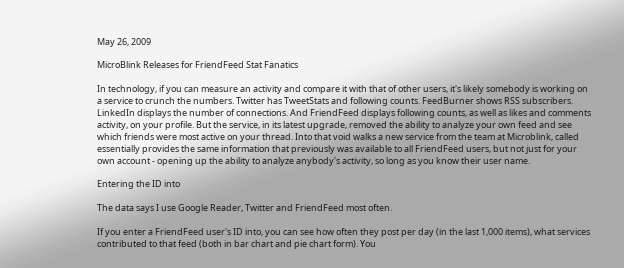May 26, 2009

MicroBlink Releases for FriendFeed Stat Fanatics

In technology, if you can measure an activity and compare it with that of other users, it's likely somebody is working on a service to crunch the numbers. Twitter has TweetStats and following counts. FeedBurner shows RSS subscribers. LinkedIn displays the number of connections. And FriendFeed displays following counts, as well as likes and comments activity, on your profile. But the service, in its latest upgrade, removed the ability to analyze your own feed and see which friends were most active on your thread. Into that void walks a new service from the team at Microblink, called essentially provides the same information that previously was available to all FriendFeed users, but not just for your own account - opening up the ability to analyze anybody's activity, so long as you know their user name.

Entering the ID into

The data says I use Google Reader, Twitter and FriendFeed most often.

If you enter a FriendFeed user's ID into, you can see how often they post per day (in the last 1,000 items), what services contributed to that feed (both in bar chart and pie chart form). You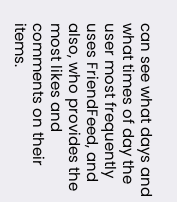can see what days and what times of day the user most frequently uses FriendFeed, and also, who provides the most likes and comments on their items.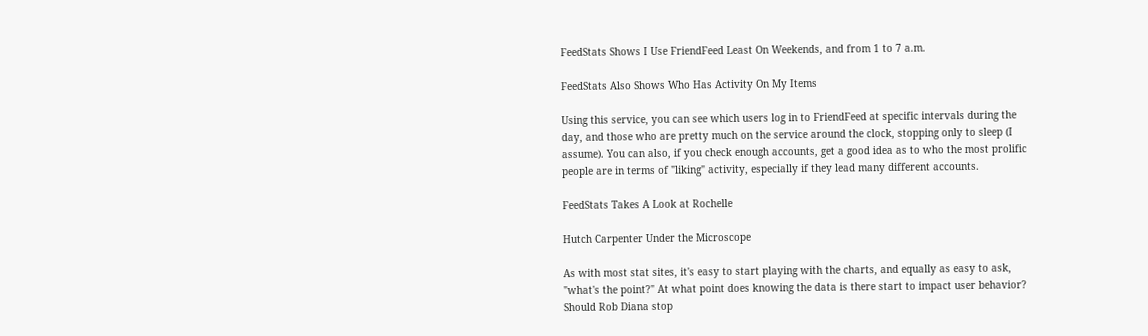FeedStats Shows I Use FriendFeed Least On Weekends, and from 1 to 7 a.m.

FeedStats Also Shows Who Has Activity On My Items

Using this service, you can see which users log in to FriendFeed at specific intervals during the day, and those who are pretty much on the service around the clock, stopping only to sleep (I assume). You can also, if you check enough accounts, get a good idea as to who the most prolific people are in terms of "liking" activity, especially if they lead many different accounts.

FeedStats Takes A Look at Rochelle

Hutch Carpenter Under the Microscope

As with most stat sites, it's easy to start playing with the charts, and equally as easy to ask, "what's the point?" At what point does knowing the data is there start to impact user behavior? Should Rob Diana stop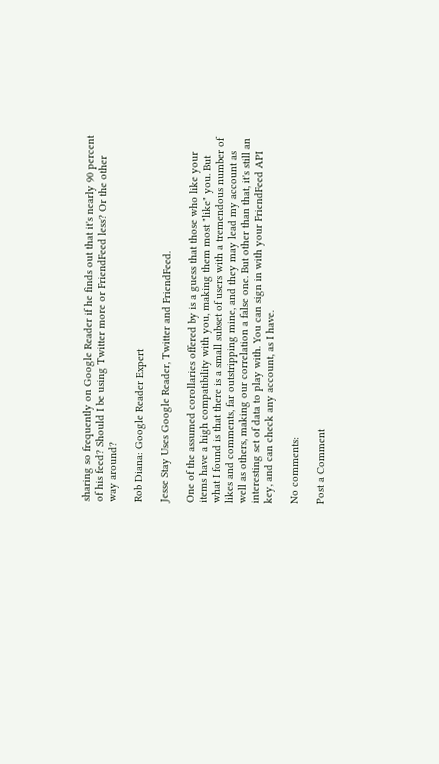sharing so frequently on Google Reader if he finds out that it's nearly 90 percent of his feed? Should I be using Twitter more or FriendFeed less? Or the other way around?

Rob Diana: Google Reader Expert

Jesse Stay Uses Google Reader, Twitter and FriendFeed.

One of the assumed corollaries offered by is a guess that those who like your items have a high compatibility with you, making them most "like" you. But what I found is that there is a small subset of users with a tremendous number of likes and comments, far outstripping mine, and they may lead my account as well as others, making our correlation a false one. But other than that, it's still an interesting set of data to play with. You can sign in with your FriendFeed API key, and can check any account, as I have.

No comments:

Post a Comment